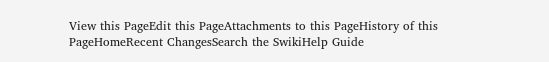View this PageEdit this PageAttachments to this PageHistory of this PageHomeRecent ChangesSearch the SwikiHelp Guide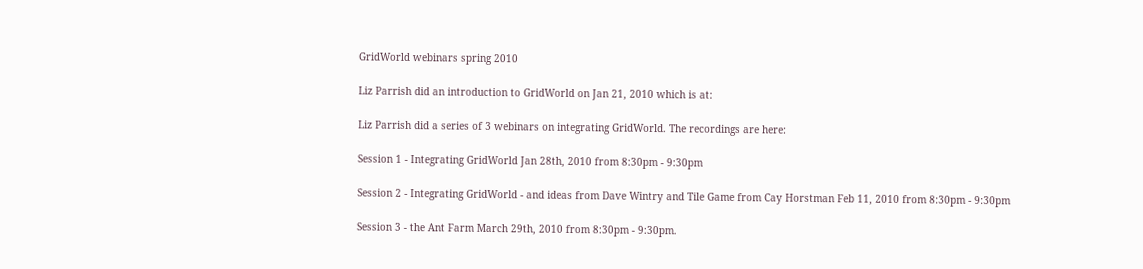GridWorld webinars spring 2010

Liz Parrish did an introduction to GridWorld on Jan 21, 2010 which is at:

Liz Parrish did a series of 3 webinars on integrating GridWorld. The recordings are here:

Session 1 - Integrating GridWorld Jan 28th, 2010 from 8:30pm - 9:30pm

Session 2 - Integrating GridWorld - and ideas from Dave Wintry and Tile Game from Cay Horstman Feb 11, 2010 from 8:30pm - 9:30pm

Session 3 - the Ant Farm March 29th, 2010 from 8:30pm - 9:30pm.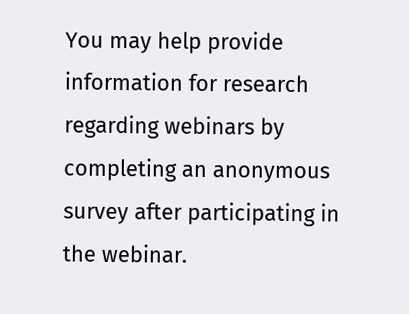You may help provide information for research regarding webinars by completing an anonymous survey after participating in the webinar.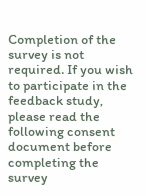Completion of the survey is not required. If you wish to participate in the feedback study, please read the following consent document before completing the survey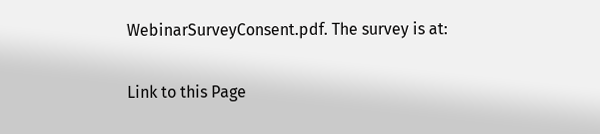WebinarSurveyConsent.pdf. The survey is at:

Link to this Page